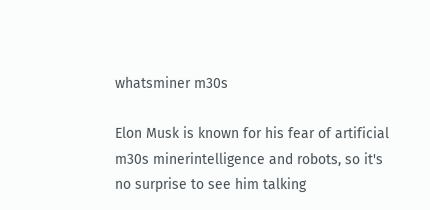whatsminer m30s

Elon Musk is known for his fear of artificial m30s minerintelligence and robots, so it's no surprise to see him talking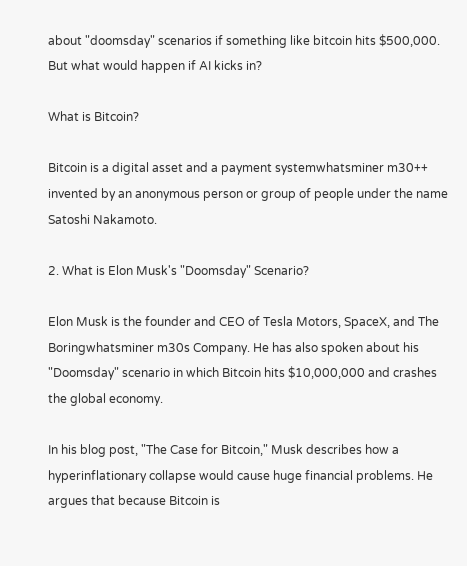about "doomsday" scenarios if something like bitcoin hits $500,000. But what would happen if AI kicks in?

What is Bitcoin?

Bitcoin is a digital asset and a payment systemwhatsminer m30++ invented by an anonymous person or group of people under the name Satoshi Nakamoto.

2. What is Elon Musk's "Doomsday" Scenario?

Elon Musk is the founder and CEO of Tesla Motors, SpaceX, and The Boringwhatsminer m30s Company. He has also spoken about his "Doomsday" scenario in which Bitcoin hits $10,000,000 and crashes the global economy.

In his blog post, "The Case for Bitcoin," Musk describes how a hyperinflationary collapse would cause huge financial problems. He argues that because Bitcoin is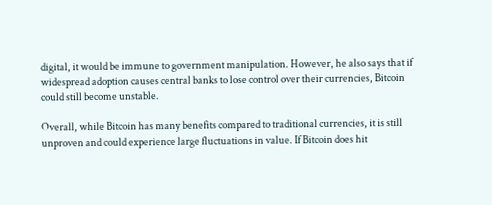digital, it would be immune to government manipulation. However, he also says that if widespread adoption causes central banks to lose control over their currencies, Bitcoin could still become unstable.

Overall, while Bitcoin has many benefits compared to traditional currencies, it is still unproven and could experience large fluctuations in value. If Bitcoin does hit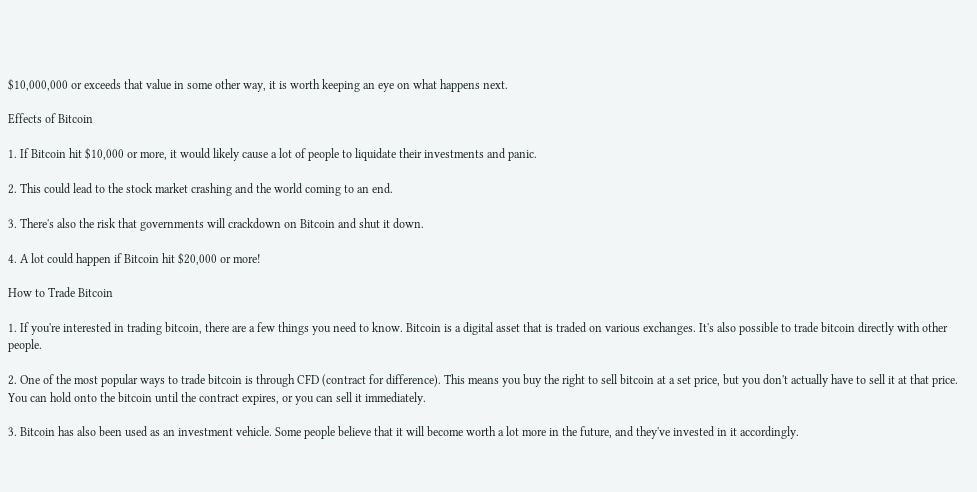$10,000,000 or exceeds that value in some other way, it is worth keeping an eye on what happens next.

Effects of Bitcoin

1. If Bitcoin hit $10,000 or more, it would likely cause a lot of people to liquidate their investments and panic.

2. This could lead to the stock market crashing and the world coming to an end.

3. There's also the risk that governments will crackdown on Bitcoin and shut it down.

4. A lot could happen if Bitcoin hit $20,000 or more!

How to Trade Bitcoin

1. If you're interested in trading bitcoin, there are a few things you need to know. Bitcoin is a digital asset that is traded on various exchanges. It's also possible to trade bitcoin directly with other people.

2. One of the most popular ways to trade bitcoin is through CFD (contract for difference). This means you buy the right to sell bitcoin at a set price, but you don't actually have to sell it at that price. You can hold onto the bitcoin until the contract expires, or you can sell it immediately.

3. Bitcoin has also been used as an investment vehicle. Some people believe that it will become worth a lot more in the future, and they've invested in it accordingly.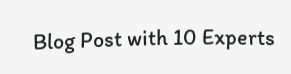Blog Post with 10 Experts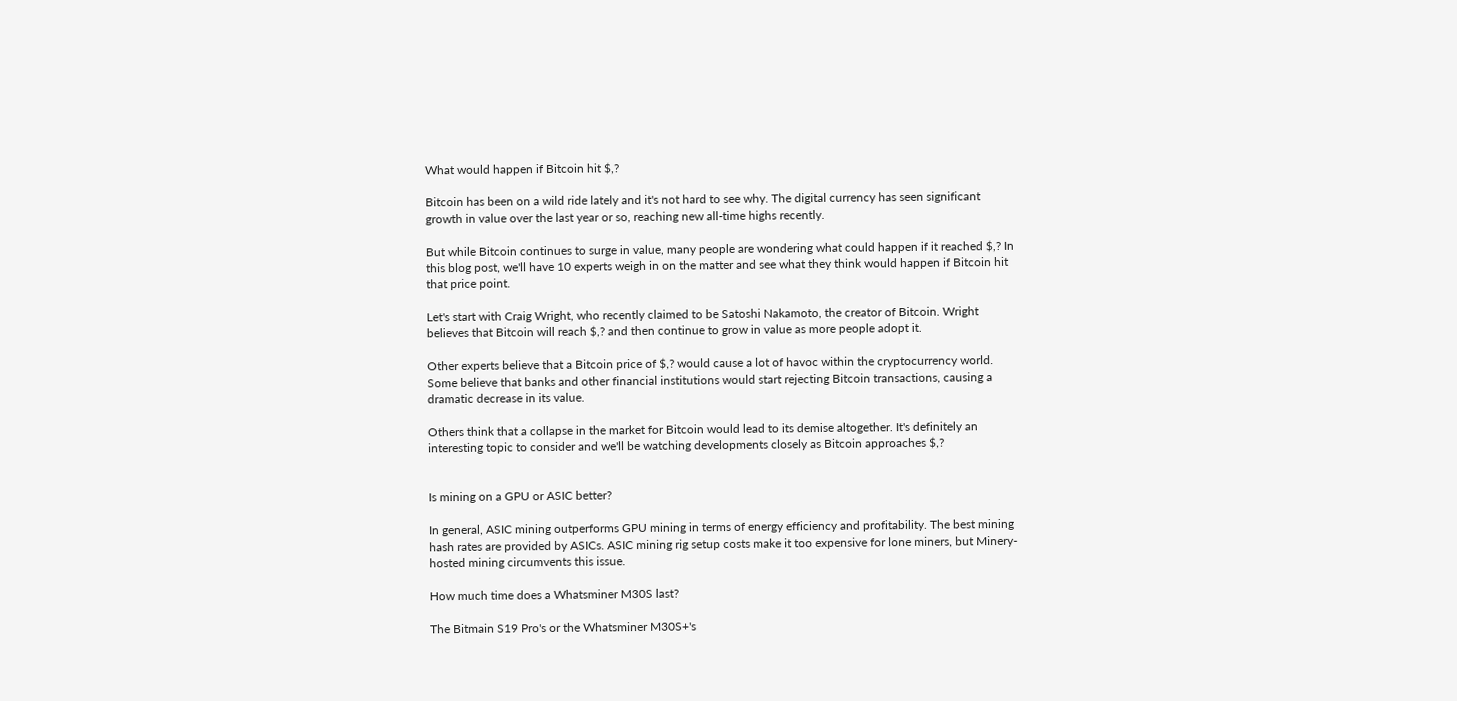What would happen if Bitcoin hit $,?

Bitcoin has been on a wild ride lately and it's not hard to see why. The digital currency has seen significant growth in value over the last year or so, reaching new all-time highs recently.

But while Bitcoin continues to surge in value, many people are wondering what could happen if it reached $,? In this blog post, we'll have 10 experts weigh in on the matter and see what they think would happen if Bitcoin hit that price point.

Let's start with Craig Wright, who recently claimed to be Satoshi Nakamoto, the creator of Bitcoin. Wright believes that Bitcoin will reach $,? and then continue to grow in value as more people adopt it.

Other experts believe that a Bitcoin price of $,? would cause a lot of havoc within the cryptocurrency world. Some believe that banks and other financial institutions would start rejecting Bitcoin transactions, causing a dramatic decrease in its value.

Others think that a collapse in the market for Bitcoin would lead to its demise altogether. It's definitely an interesting topic to consider and we'll be watching developments closely as Bitcoin approaches $,?


Is mining on a GPU or ASIC better?

In general, ASIC mining outperforms GPU mining in terms of energy efficiency and profitability. The best mining hash rates are provided by ASICs. ASIC mining rig setup costs make it too expensive for lone miners, but Minery-hosted mining circumvents this issue.

How much time does a Whatsminer M30S last?

The Bitmain S19 Pro's or the Whatsminer M30S+'s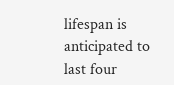lifespan is anticipated to last four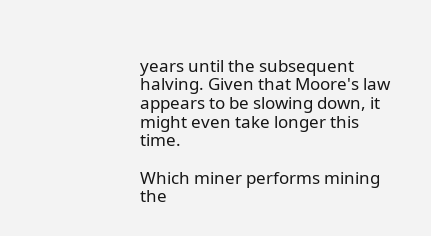years until the subsequent halving. Given that Moore's law appears to be slowing down, it might even take longer this time.

Which miner performs mining the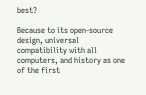best?

Because to its open-source design, universal compatibility with all computers, and history as one of the first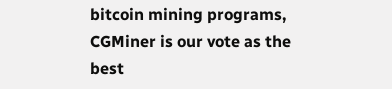bitcoin mining programs, CGMiner is our vote as the best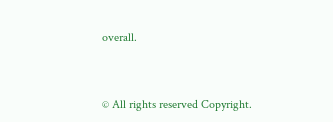overall.


© All rights reserved Copyright.